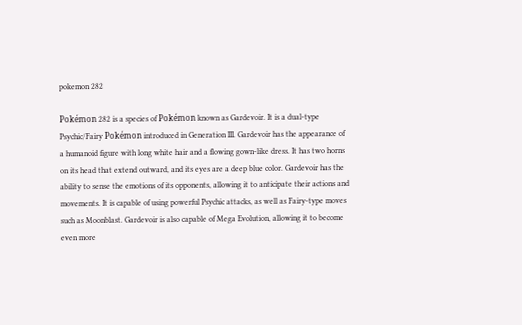pokemon 282

Pokémon 282 is a species of Pokémon known as Gardevoir. It is a dual-type Psychic/Fairy Pokémon introduced in Generation III. Gardevoir has the appearance of a humanoid figure with long white hair and a flowing gown-like dress. It has two horns on its head that extend outward, and its eyes are a deep blue color. Gardevoir has the ability to sense the emotions of its opponents, allowing it to anticipate their actions and movements. It is capable of using powerful Psychic attacks, as well as Fairy-type moves such as Moonblast. Gardevoir is also capable of Mega Evolution, allowing it to become even more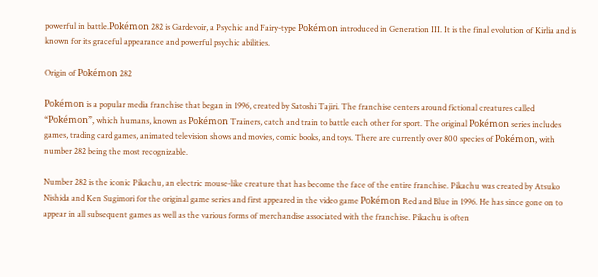powerful in battle.Pokémon 282 is Gardevoir, a Psychic and Fairy-type Pokémon introduced in Generation III. It is the final evolution of Kirlia and is known for its graceful appearance and powerful psychic abilities.

Origin of Pokémon 282

Pokémon is a popular media franchise that began in 1996, created by Satoshi Tajiri. The franchise centers around fictional creatures called “Pokémon”, which humans, known as Pokémon Trainers, catch and train to battle each other for sport. The original Pokémon series includes games, trading card games, animated television shows and movies, comic books, and toys. There are currently over 800 species of Pokémon, with number 282 being the most recognizable.

Number 282 is the iconic Pikachu, an electric mouse-like creature that has become the face of the entire franchise. Pikachu was created by Atsuko Nishida and Ken Sugimori for the original game series and first appeared in the video game Pokémon Red and Blue in 1996. He has since gone on to appear in all subsequent games as well as the various forms of merchandise associated with the franchise. Pikachu is often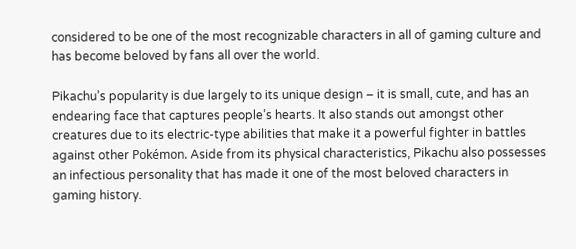considered to be one of the most recognizable characters in all of gaming culture and has become beloved by fans all over the world.

Pikachu’s popularity is due largely to its unique design – it is small, cute, and has an endearing face that captures people’s hearts. It also stands out amongst other creatures due to its electric-type abilities that make it a powerful fighter in battles against other Pokémon. Aside from its physical characteristics, Pikachu also possesses an infectious personality that has made it one of the most beloved characters in gaming history.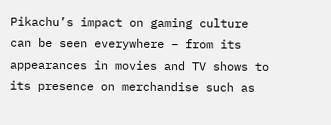Pikachu’s impact on gaming culture can be seen everywhere – from its appearances in movies and TV shows to its presence on merchandise such as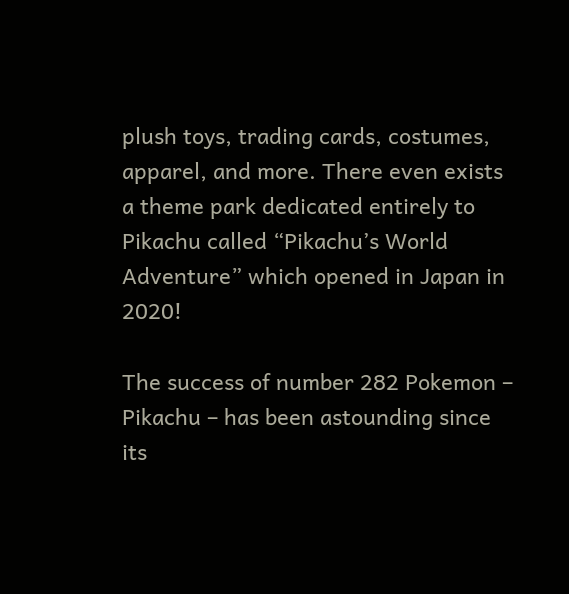plush toys, trading cards, costumes, apparel, and more. There even exists a theme park dedicated entirely to Pikachu called “Pikachu’s World Adventure” which opened in Japan in 2020!

The success of number 282 Pokemon – Pikachu – has been astounding since its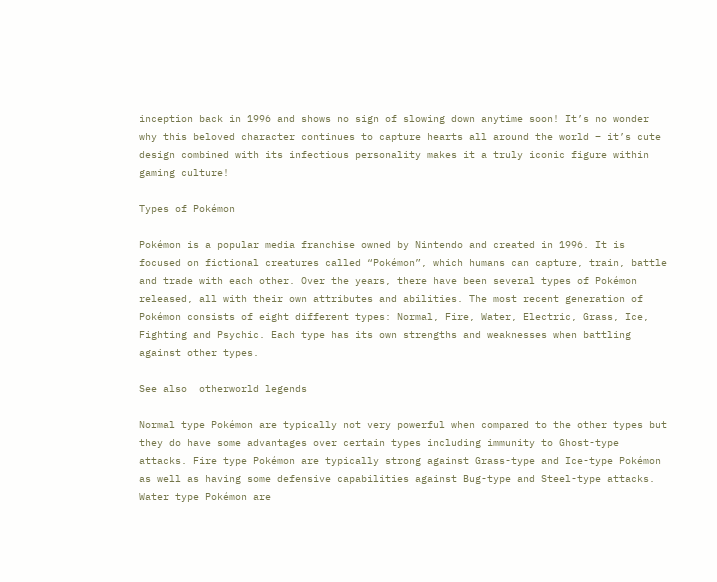inception back in 1996 and shows no sign of slowing down anytime soon! It’s no wonder why this beloved character continues to capture hearts all around the world – it’s cute design combined with its infectious personality makes it a truly iconic figure within gaming culture!

Types of Pokémon

Pokémon is a popular media franchise owned by Nintendo and created in 1996. It is focused on fictional creatures called “Pokémon”, which humans can capture, train, battle and trade with each other. Over the years, there have been several types of Pokémon released, all with their own attributes and abilities. The most recent generation of Pokémon consists of eight different types: Normal, Fire, Water, Electric, Grass, Ice, Fighting and Psychic. Each type has its own strengths and weaknesses when battling against other types.

See also  otherworld legends

Normal type Pokémon are typically not very powerful when compared to the other types but they do have some advantages over certain types including immunity to Ghost-type attacks. Fire type Pokémon are typically strong against Grass-type and Ice-type Pokémon as well as having some defensive capabilities against Bug-type and Steel-type attacks. Water type Pokémon are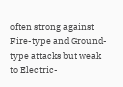often strong against Fire-type and Ground-type attacks but weak to Electric-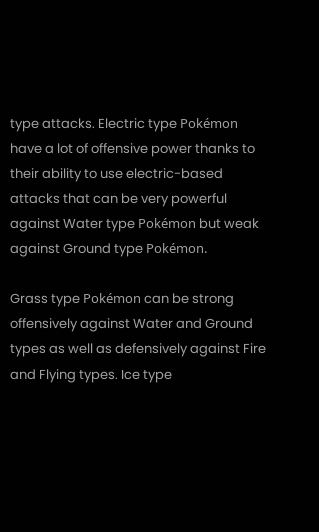type attacks. Electric type Pokémon have a lot of offensive power thanks to their ability to use electric-based attacks that can be very powerful against Water type Pokémon but weak against Ground type Pokémon.

Grass type Pokémon can be strong offensively against Water and Ground types as well as defensively against Fire and Flying types. Ice type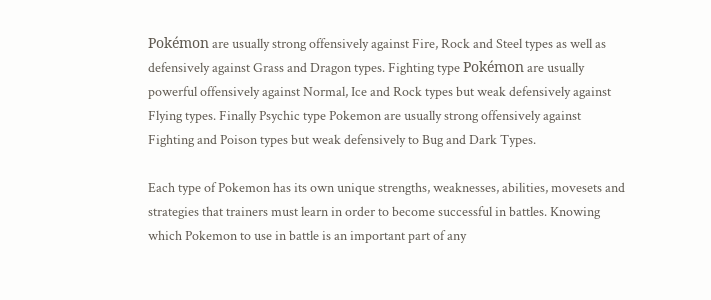Pokémon are usually strong offensively against Fire, Rock and Steel types as well as defensively against Grass and Dragon types. Fighting type Pokémon are usually powerful offensively against Normal, Ice and Rock types but weak defensively against Flying types. Finally Psychic type Pokemon are usually strong offensively against Fighting and Poison types but weak defensively to Bug and Dark Types.

Each type of Pokemon has its own unique strengths, weaknesses, abilities, movesets and strategies that trainers must learn in order to become successful in battles. Knowing which Pokemon to use in battle is an important part of any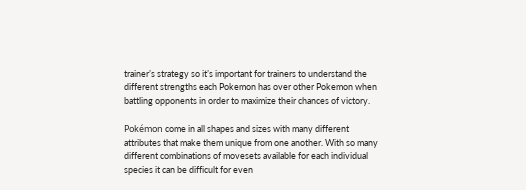trainer’s strategy so it’s important for trainers to understand the different strengths each Pokemon has over other Pokemon when battling opponents in order to maximize their chances of victory.

Pokémon come in all shapes and sizes with many different attributes that make them unique from one another. With so many different combinations of movesets available for each individual species it can be difficult for even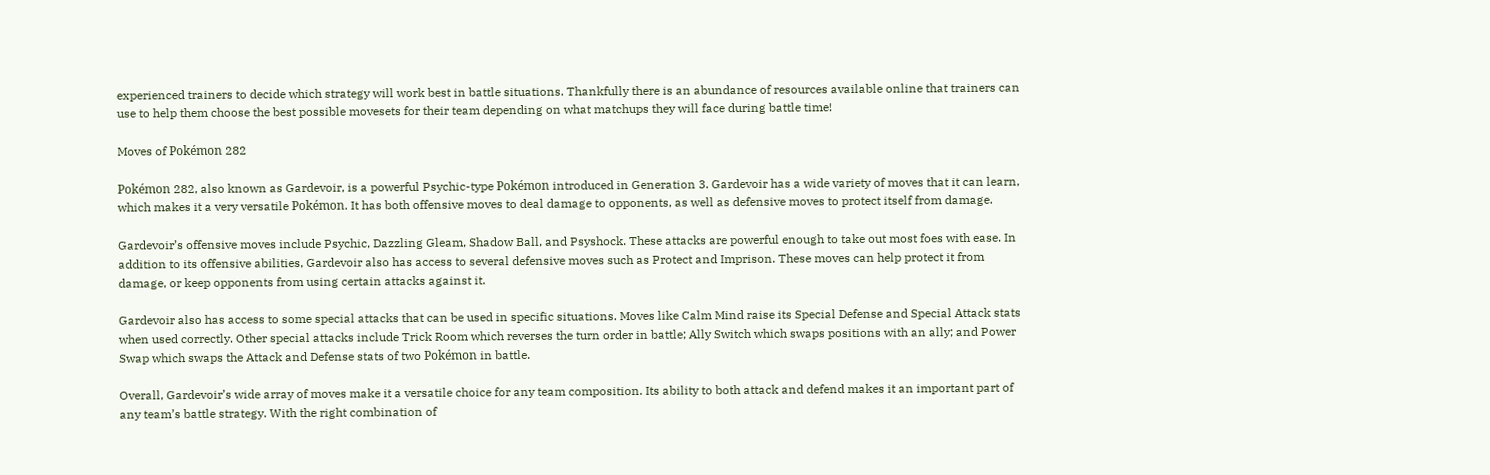experienced trainers to decide which strategy will work best in battle situations. Thankfully there is an abundance of resources available online that trainers can use to help them choose the best possible movesets for their team depending on what matchups they will face during battle time!

Moves of Pokémon 282

Pokémon 282, also known as Gardevoir, is a powerful Psychic-type Pokémon introduced in Generation 3. Gardevoir has a wide variety of moves that it can learn, which makes it a very versatile Pokémon. It has both offensive moves to deal damage to opponents, as well as defensive moves to protect itself from damage.

Gardevoir’s offensive moves include Psychic, Dazzling Gleam, Shadow Ball, and Psyshock. These attacks are powerful enough to take out most foes with ease. In addition to its offensive abilities, Gardevoir also has access to several defensive moves such as Protect and Imprison. These moves can help protect it from damage, or keep opponents from using certain attacks against it.

Gardevoir also has access to some special attacks that can be used in specific situations. Moves like Calm Mind raise its Special Defense and Special Attack stats when used correctly. Other special attacks include Trick Room which reverses the turn order in battle; Ally Switch which swaps positions with an ally; and Power Swap which swaps the Attack and Defense stats of two Pokémon in battle.

Overall, Gardevoir’s wide array of moves make it a versatile choice for any team composition. Its ability to both attack and defend makes it an important part of any team’s battle strategy. With the right combination of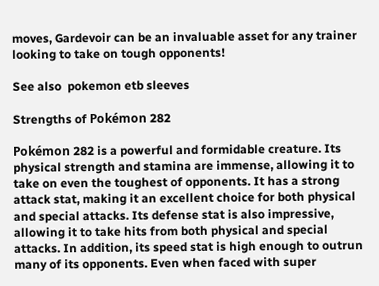moves, Gardevoir can be an invaluable asset for any trainer looking to take on tough opponents!

See also  pokemon etb sleeves

Strengths of Pokémon 282

Pokémon 282 is a powerful and formidable creature. Its physical strength and stamina are immense, allowing it to take on even the toughest of opponents. It has a strong attack stat, making it an excellent choice for both physical and special attacks. Its defense stat is also impressive, allowing it to take hits from both physical and special attacks. In addition, its speed stat is high enough to outrun many of its opponents. Even when faced with super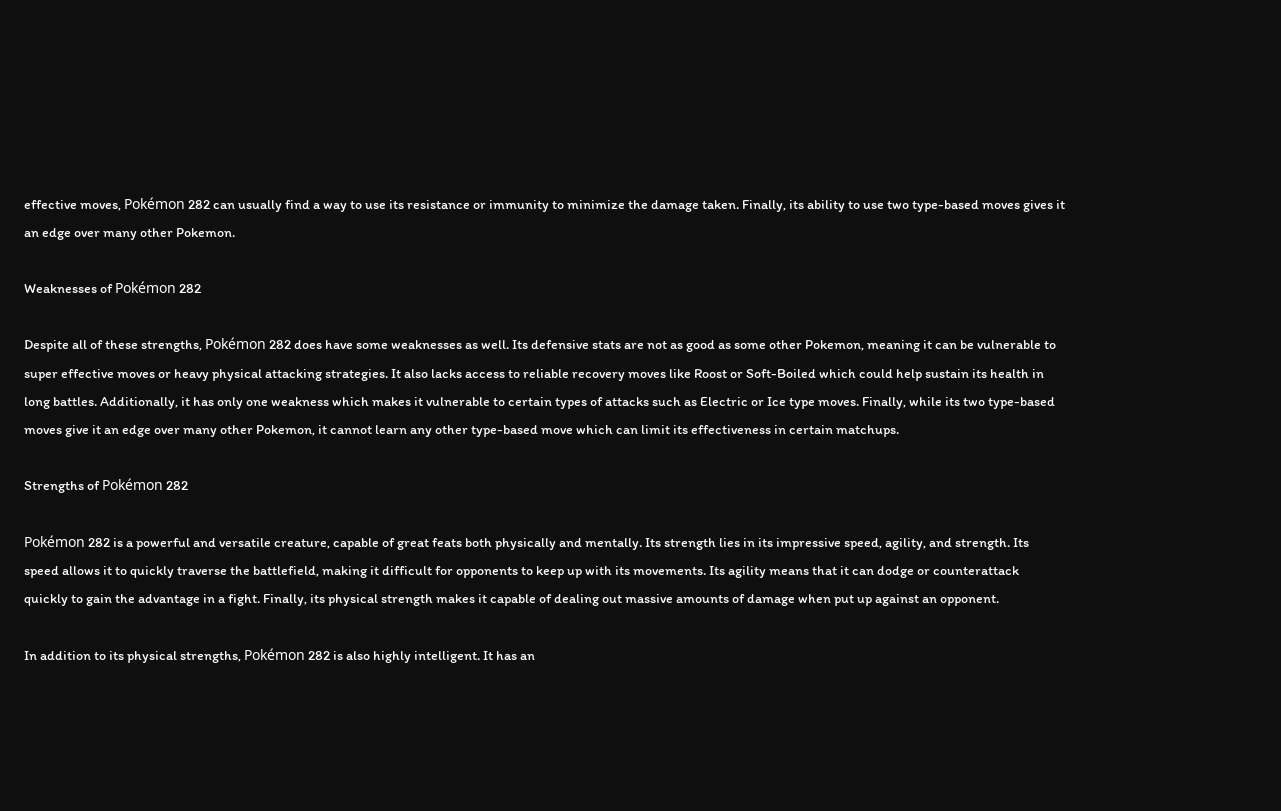effective moves, Pokémon 282 can usually find a way to use its resistance or immunity to minimize the damage taken. Finally, its ability to use two type-based moves gives it an edge over many other Pokemon.

Weaknesses of Pokémon 282

Despite all of these strengths, Pokémon 282 does have some weaknesses as well. Its defensive stats are not as good as some other Pokemon, meaning it can be vulnerable to super effective moves or heavy physical attacking strategies. It also lacks access to reliable recovery moves like Roost or Soft-Boiled which could help sustain its health in long battles. Additionally, it has only one weakness which makes it vulnerable to certain types of attacks such as Electric or Ice type moves. Finally, while its two type-based moves give it an edge over many other Pokemon, it cannot learn any other type-based move which can limit its effectiveness in certain matchups.

Strengths of Pokémon 282

Pokémon 282 is a powerful and versatile creature, capable of great feats both physically and mentally. Its strength lies in its impressive speed, agility, and strength. Its speed allows it to quickly traverse the battlefield, making it difficult for opponents to keep up with its movements. Its agility means that it can dodge or counterattack quickly to gain the advantage in a fight. Finally, its physical strength makes it capable of dealing out massive amounts of damage when put up against an opponent.

In addition to its physical strengths, Pokémon 282 is also highly intelligent. It has an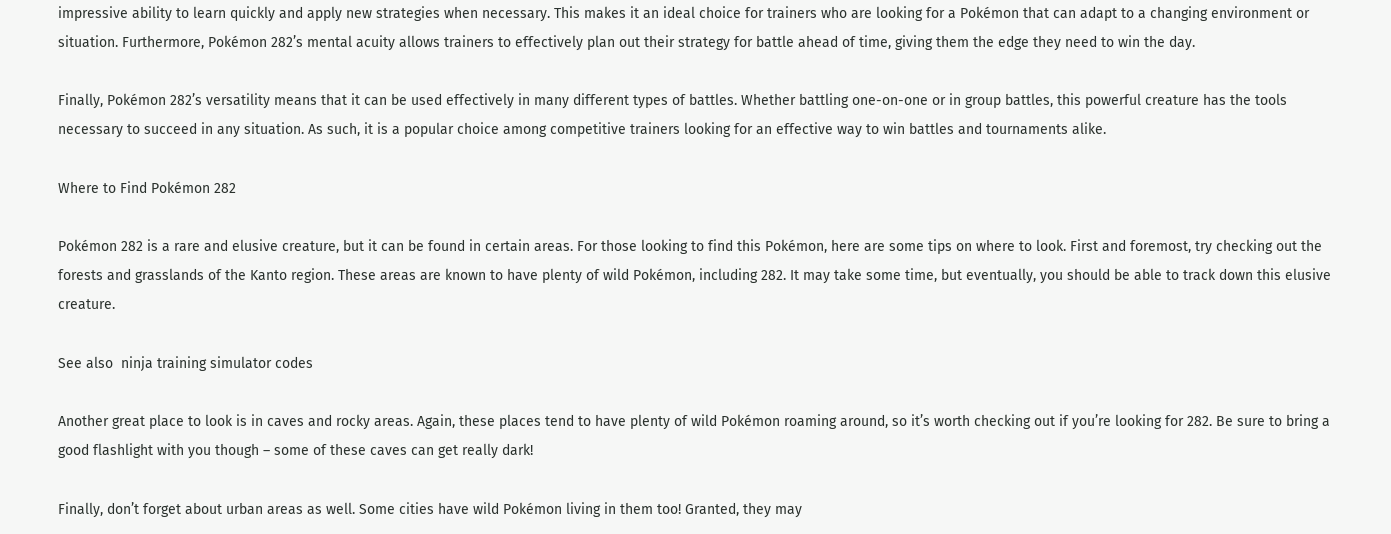impressive ability to learn quickly and apply new strategies when necessary. This makes it an ideal choice for trainers who are looking for a Pokémon that can adapt to a changing environment or situation. Furthermore, Pokémon 282’s mental acuity allows trainers to effectively plan out their strategy for battle ahead of time, giving them the edge they need to win the day.

Finally, Pokémon 282’s versatility means that it can be used effectively in many different types of battles. Whether battling one-on-one or in group battles, this powerful creature has the tools necessary to succeed in any situation. As such, it is a popular choice among competitive trainers looking for an effective way to win battles and tournaments alike.

Where to Find Pokémon 282

Pokémon 282 is a rare and elusive creature, but it can be found in certain areas. For those looking to find this Pokémon, here are some tips on where to look. First and foremost, try checking out the forests and grasslands of the Kanto region. These areas are known to have plenty of wild Pokémon, including 282. It may take some time, but eventually, you should be able to track down this elusive creature.

See also  ninja training simulator codes

Another great place to look is in caves and rocky areas. Again, these places tend to have plenty of wild Pokémon roaming around, so it’s worth checking out if you’re looking for 282. Be sure to bring a good flashlight with you though – some of these caves can get really dark!

Finally, don’t forget about urban areas as well. Some cities have wild Pokémon living in them too! Granted, they may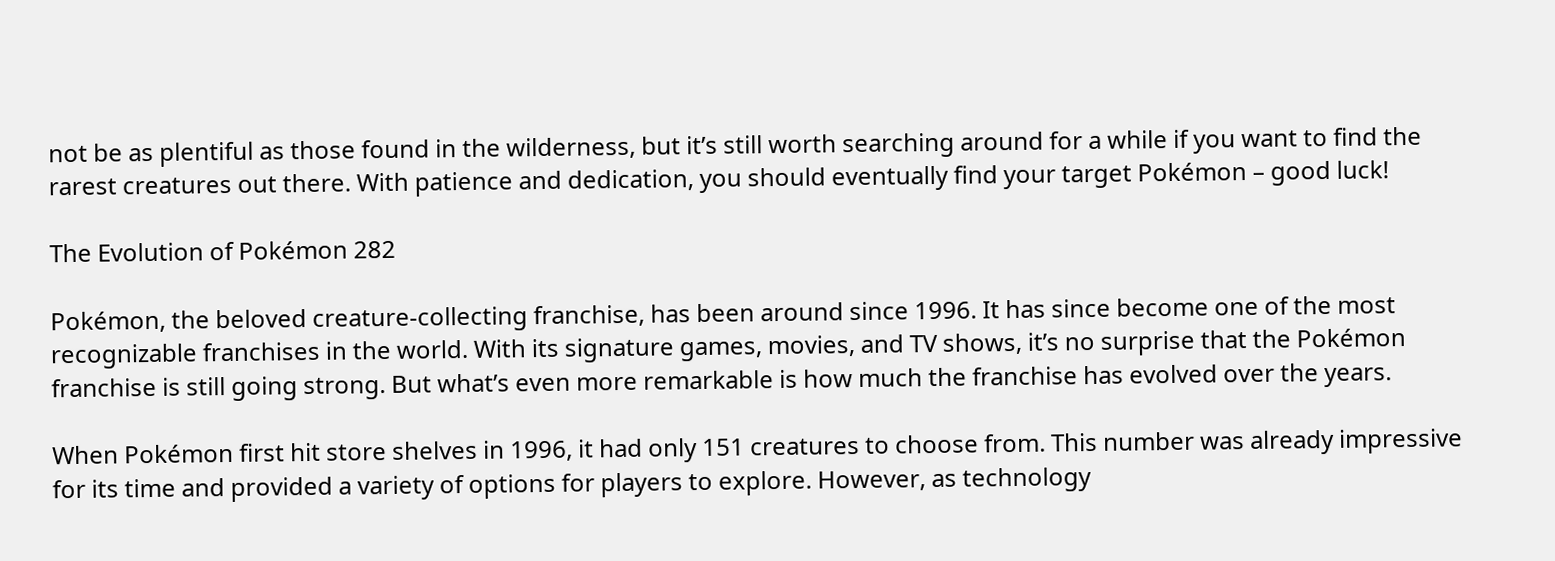not be as plentiful as those found in the wilderness, but it’s still worth searching around for a while if you want to find the rarest creatures out there. With patience and dedication, you should eventually find your target Pokémon – good luck!

The Evolution of Pokémon 282

Pokémon, the beloved creature-collecting franchise, has been around since 1996. It has since become one of the most recognizable franchises in the world. With its signature games, movies, and TV shows, it’s no surprise that the Pokémon franchise is still going strong. But what’s even more remarkable is how much the franchise has evolved over the years.

When Pokémon first hit store shelves in 1996, it had only 151 creatures to choose from. This number was already impressive for its time and provided a variety of options for players to explore. However, as technology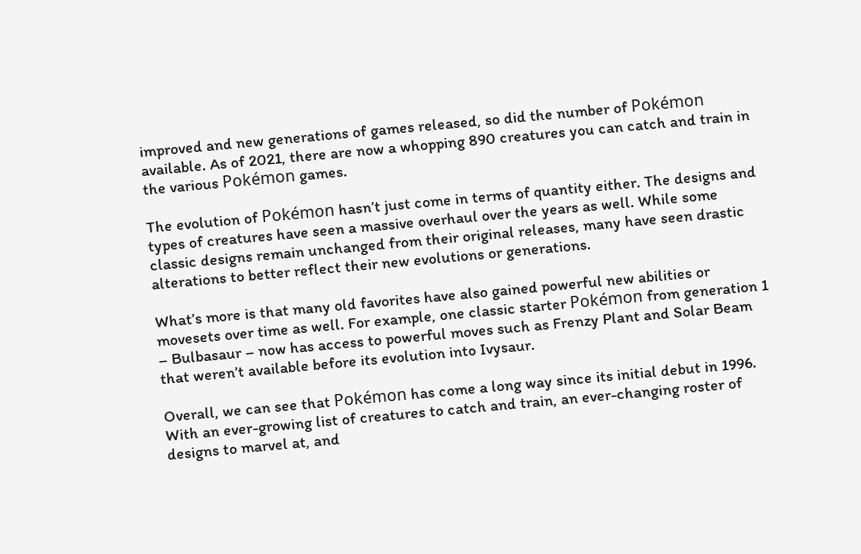improved and new generations of games released, so did the number of Pokémon available. As of 2021, there are now a whopping 890 creatures you can catch and train in the various Pokémon games.

The evolution of Pokémon hasn’t just come in terms of quantity either. The designs and types of creatures have seen a massive overhaul over the years as well. While some classic designs remain unchanged from their original releases, many have seen drastic alterations to better reflect their new evolutions or generations.

What’s more is that many old favorites have also gained powerful new abilities or movesets over time as well. For example, one classic starter Pokémon from generation 1 – Bulbasaur – now has access to powerful moves such as Frenzy Plant and Solar Beam that weren’t available before its evolution into Ivysaur.

Overall, we can see that Pokémon has come a long way since its initial debut in 1996. With an ever-growing list of creatures to catch and train, an ever-changing roster of designs to marvel at, and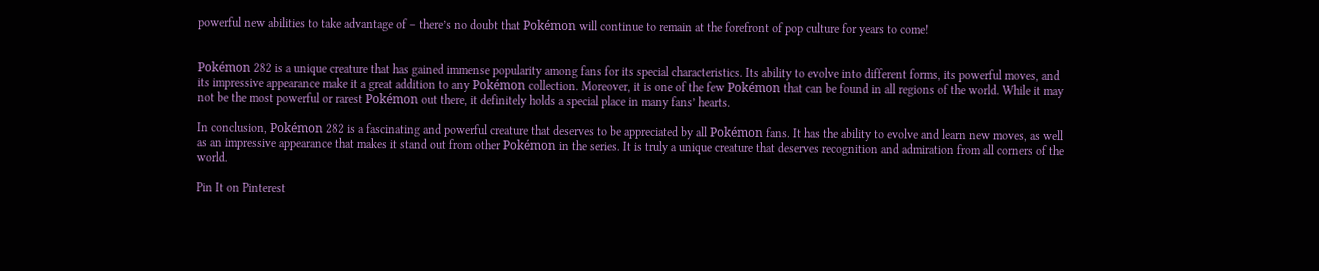powerful new abilities to take advantage of – there’s no doubt that Pokémon will continue to remain at the forefront of pop culture for years to come!


Pokémon 282 is a unique creature that has gained immense popularity among fans for its special characteristics. Its ability to evolve into different forms, its powerful moves, and its impressive appearance make it a great addition to any Pokémon collection. Moreover, it is one of the few Pokémon that can be found in all regions of the world. While it may not be the most powerful or rarest Pokémon out there, it definitely holds a special place in many fans’ hearts.

In conclusion, Pokémon 282 is a fascinating and powerful creature that deserves to be appreciated by all Pokémon fans. It has the ability to evolve and learn new moves, as well as an impressive appearance that makes it stand out from other Pokémon in the series. It is truly a unique creature that deserves recognition and admiration from all corners of the world.

Pin It on Pinterest